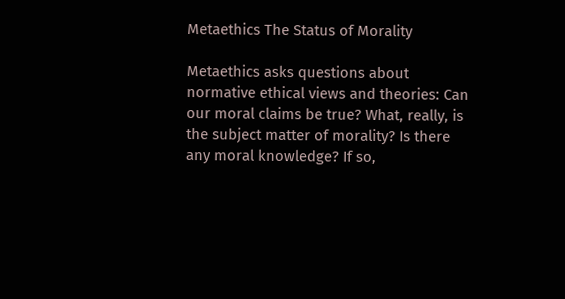Metaethics The Status of Morality

Metaethics asks questions about normative ethical views and theories: Can our moral claims be true? What, really, is the subject matter of morality? Is there any moral knowledge? If so,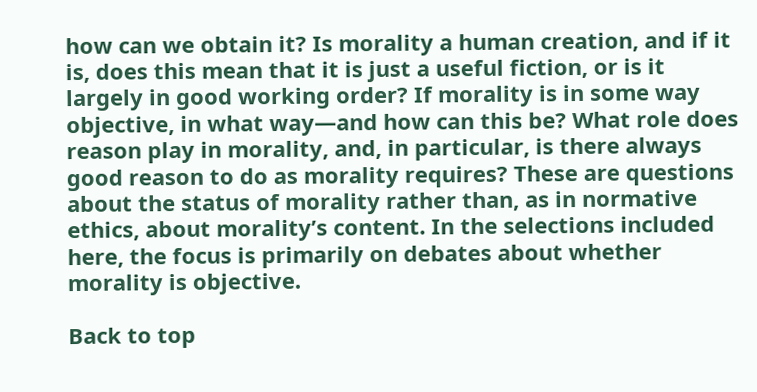how can we obtain it? Is morality a human creation, and if it is, does this mean that it is just a useful fiction, or is it largely in good working order? If morality is in some way objective, in what way—and how can this be? What role does reason play in morality, and, in particular, is there always good reason to do as morality requires? These are questions about the status of morality rather than, as in normative ethics, about morality’s content. In the selections included here, the focus is primarily on debates about whether morality is objective.

Back to top